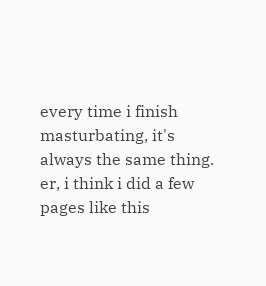every time i finish masturbating, it's always the same thing. er, i think i did a few pages like this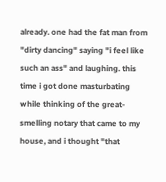already. one had the fat man from "dirty dancing" saying "i feel like such an ass" and laughing. this time i got done masturbating while thinking of the great-smelling notary that came to my house, and i thought "that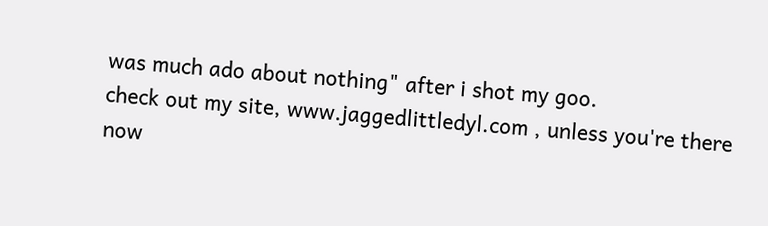was much ado about nothing" after i shot my goo.
check out my site, www.jaggedlittledyl.com , unless you're there now